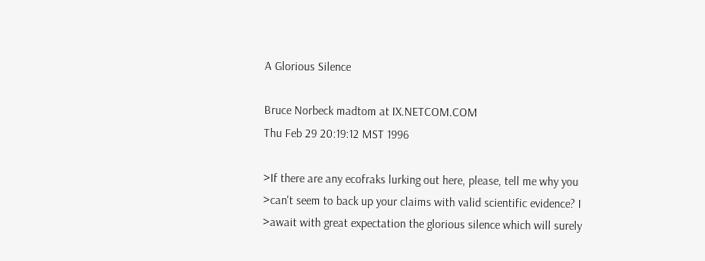A Glorious Silence

Bruce Norbeck madtom at IX.NETCOM.COM
Thu Feb 29 20:19:12 MST 1996

>If there are any ecofraks lurking out here, please, tell me why you
>can't seem to back up your claims with valid scientific evidence? I
>await with great expectation the glorious silence which will surely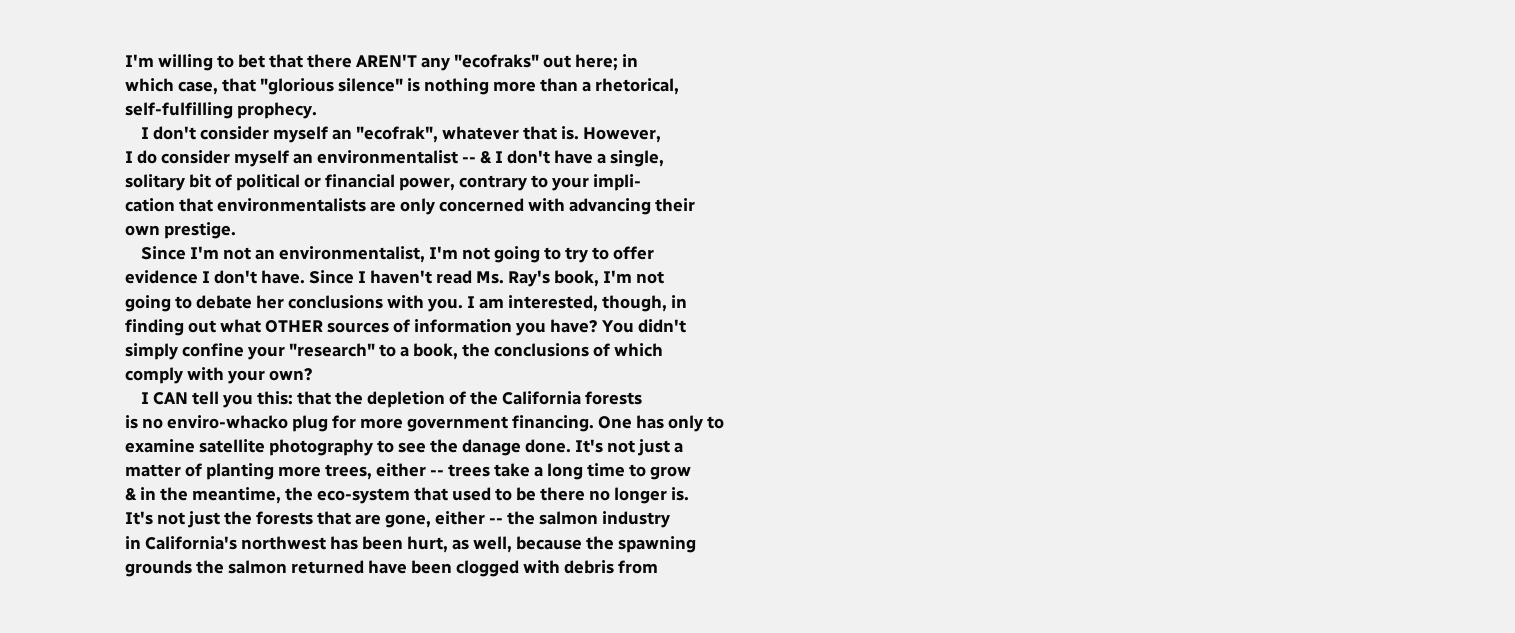I'm willing to bet that there AREN'T any "ecofraks" out here; in
which case, that "glorious silence" is nothing more than a rhetorical,
self-fulfilling prophecy.
    I don't consider myself an "ecofrak", whatever that is. However,
I do consider myself an environmentalist -- & I don't have a single,
solitary bit of political or financial power, contrary to your impli-
cation that environmentalists are only concerned with advancing their
own prestige.
    Since I'm not an environmentalist, I'm not going to try to offer
evidence I don't have. Since I haven't read Ms. Ray's book, I'm not
going to debate her conclusions with you. I am interested, though, in
finding out what OTHER sources of information you have? You didn't
simply confine your "research" to a book, the conclusions of which
comply with your own?
    I CAN tell you this: that the depletion of the California forests
is no enviro-whacko plug for more government financing. One has only to
examine satellite photography to see the danage done. It's not just a
matter of planting more trees, either -- trees take a long time to grow
& in the meantime, the eco-system that used to be there no longer is.
It's not just the forests that are gone, either -- the salmon industry
in California's northwest has been hurt, as well, because the spawning
grounds the salmon returned have been clogged with debris from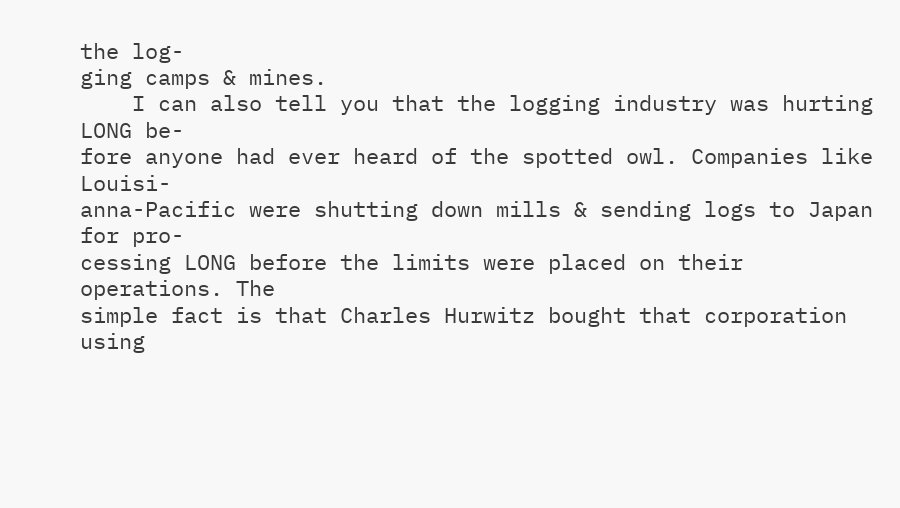the log-
ging camps & mines.
    I can also tell you that the logging industry was hurting LONG be-
fore anyone had ever heard of the spotted owl. Companies like Louisi-
anna-Pacific were shutting down mills & sending logs to Japan for pro-
cessing LONG before the limits were placed on their operations. The
simple fact is that Charles Hurwitz bought that corporation using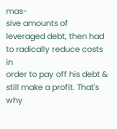mas-
sive amounts of leveraged debt, then had to radically reduce costs in
order to pay off his debt & still make a profit. That's why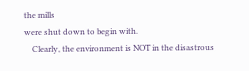the mills
were shut down to begin with.
    Clearly, the environment is NOT in the disastrous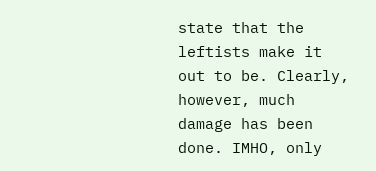state that the
leftists make it out to be. Clearly, however, much damage has been
done. IMHO, only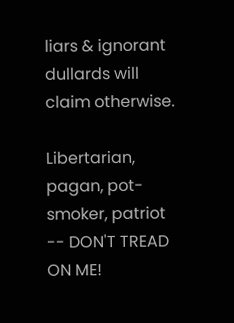liars & ignorant dullards will claim otherwise.

Libertarian, pagan, pot-smoker, patriot -- DON'T TREAD ON ME!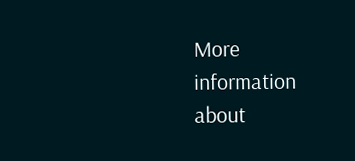More information about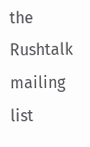the Rushtalk mailing list